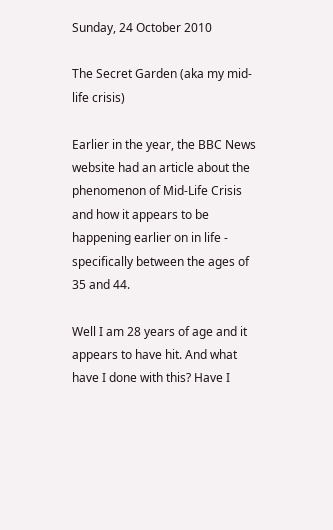Sunday, 24 October 2010

The Secret Garden (aka my mid-life crisis)

Earlier in the year, the BBC News website had an article about the phenomenon of Mid-Life Crisis and how it appears to be happening earlier on in life - specifically between the ages of 35 and 44.

Well I am 28 years of age and it appears to have hit. And what have I done with this? Have I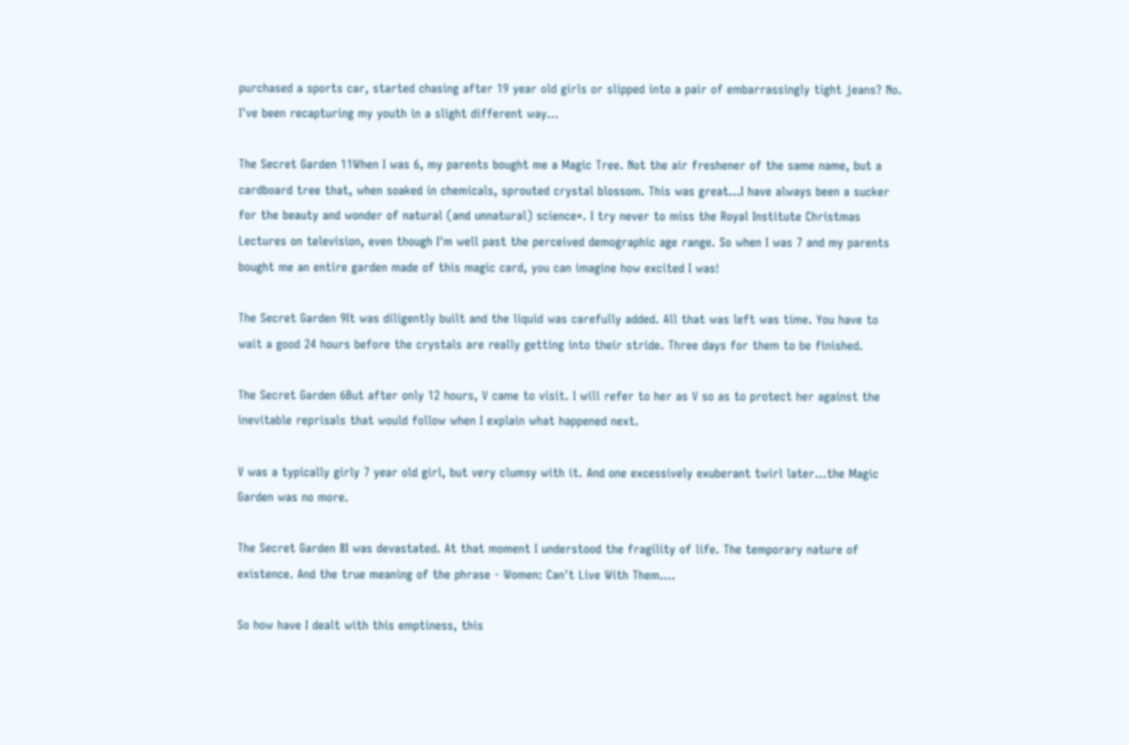purchased a sports car, started chasing after 19 year old girls or slipped into a pair of embarrassingly tight jeans? No. I've been recapturing my youth in a slight different way...

The Secret Garden 11When I was 6, my parents bought me a Magic Tree. Not the air freshener of the same name, but a cardboard tree that, when soaked in chemicals, sprouted crystal blossom. This was great...I have always been a sucker for the beauty and wonder of natural (and unnatural) science*. I try never to miss the Royal Institute Christmas Lectures on television, even though I'm well past the perceived demographic age range. So when I was 7 and my parents bought me an entire garden made of this magic card, you can imagine how excited I was!

The Secret Garden 9It was diligently built and the liquid was carefully added. All that was left was time. You have to wait a good 24 hours before the crystals are really getting into their stride. Three days for them to be finished.

The Secret Garden 6But after only 12 hours, V came to visit. I will refer to her as V so as to protect her against the inevitable reprisals that would follow when I explain what happened next.

V was a typically girly 7 year old girl, but very clumsy with it. And one excessively exuberant twirl later...the Magic Garden was no more.

The Secret Garden 8I was devastated. At that moment I understood the fragility of life. The temporary nature of existence. And the true meaning of the phrase - Women: Can't Live With Them....

So how have I dealt with this emptiness, this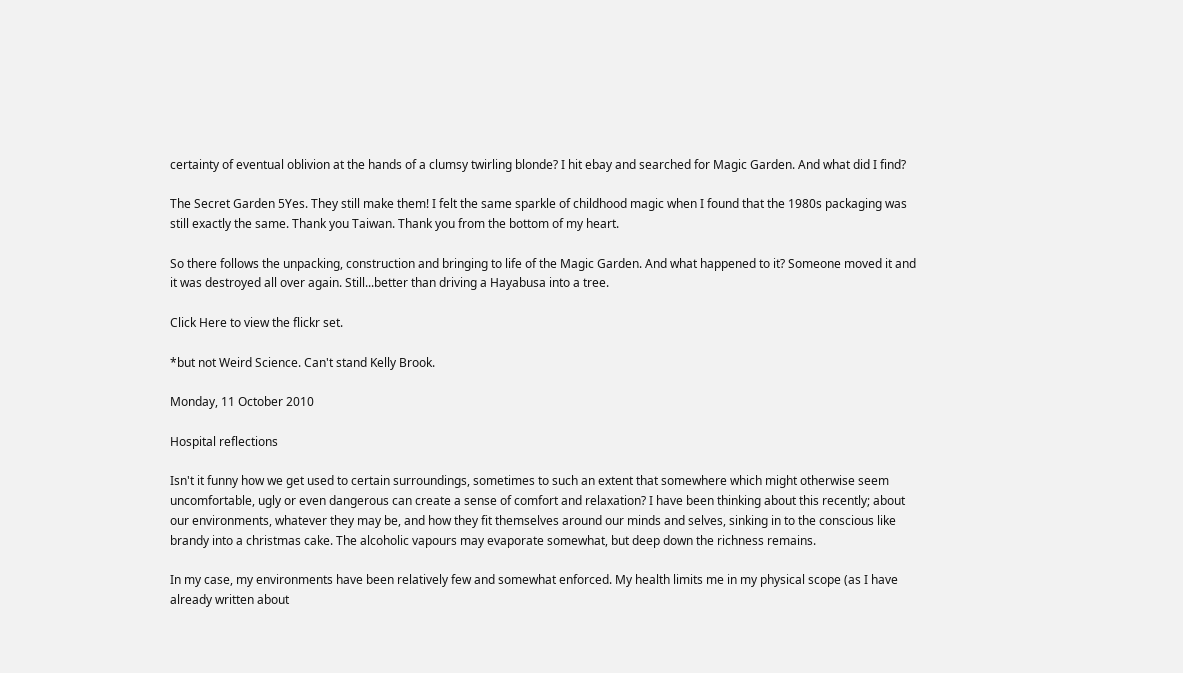certainty of eventual oblivion at the hands of a clumsy twirling blonde? I hit ebay and searched for Magic Garden. And what did I find?

The Secret Garden 5Yes. They still make them! I felt the same sparkle of childhood magic when I found that the 1980s packaging was still exactly the same. Thank you Taiwan. Thank you from the bottom of my heart.

So there follows the unpacking, construction and bringing to life of the Magic Garden. And what happened to it? Someone moved it and it was destroyed all over again. Still...better than driving a Hayabusa into a tree.

Click Here to view the flickr set.

*but not Weird Science. Can't stand Kelly Brook.

Monday, 11 October 2010

Hospital reflections

Isn't it funny how we get used to certain surroundings, sometimes to such an extent that somewhere which might otherwise seem uncomfortable, ugly or even dangerous can create a sense of comfort and relaxation? I have been thinking about this recently; about our environments, whatever they may be, and how they fit themselves around our minds and selves, sinking in to the conscious like brandy into a christmas cake. The alcoholic vapours may evaporate somewhat, but deep down the richness remains.

In my case, my environments have been relatively few and somewhat enforced. My health limits me in my physical scope (as I have already written about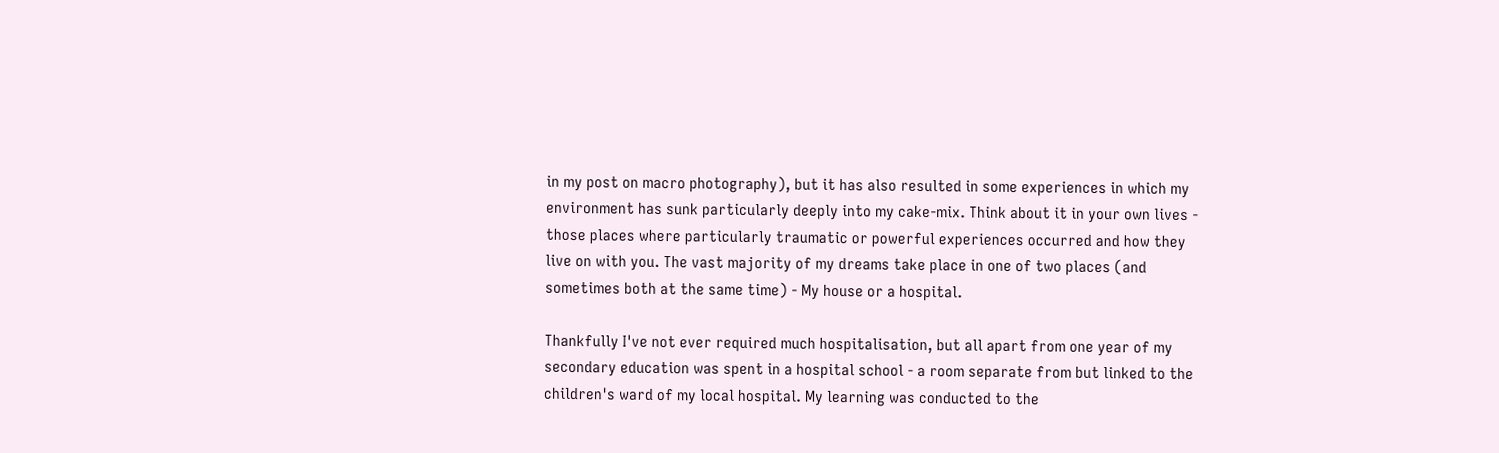in my post on macro photography), but it has also resulted in some experiences in which my environment has sunk particularly deeply into my cake-mix. Think about it in your own lives - those places where particularly traumatic or powerful experiences occurred and how they live on with you. The vast majority of my dreams take place in one of two places (and sometimes both at the same time) - My house or a hospital.

Thankfully I've not ever required much hospitalisation, but all apart from one year of my secondary education was spent in a hospital school - a room separate from but linked to the children's ward of my local hospital. My learning was conducted to the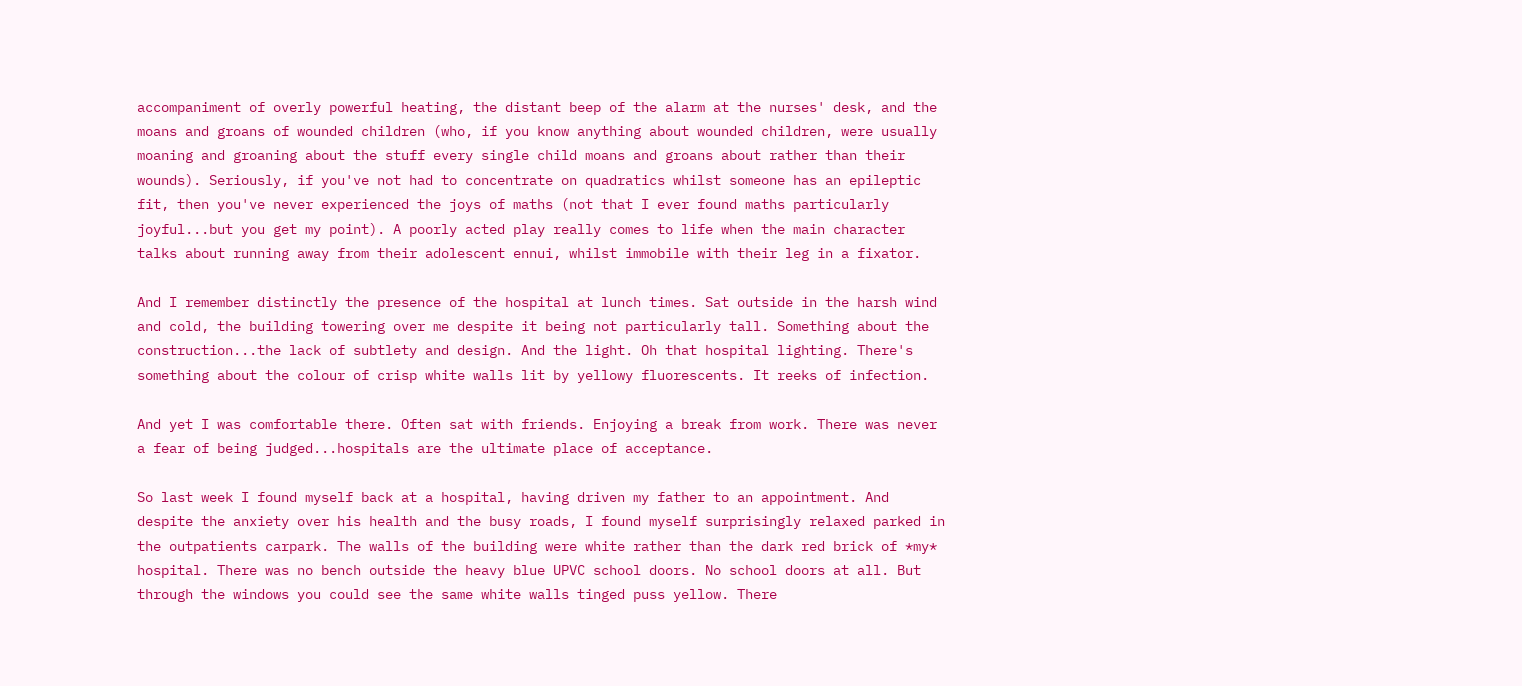accompaniment of overly powerful heating, the distant beep of the alarm at the nurses' desk, and the moans and groans of wounded children (who, if you know anything about wounded children, were usually moaning and groaning about the stuff every single child moans and groans about rather than their wounds). Seriously, if you've not had to concentrate on quadratics whilst someone has an epileptic fit, then you've never experienced the joys of maths (not that I ever found maths particularly joyful...but you get my point). A poorly acted play really comes to life when the main character talks about running away from their adolescent ennui, whilst immobile with their leg in a fixator.

And I remember distinctly the presence of the hospital at lunch times. Sat outside in the harsh wind and cold, the building towering over me despite it being not particularly tall. Something about the construction...the lack of subtlety and design. And the light. Oh that hospital lighting. There's something about the colour of crisp white walls lit by yellowy fluorescents. It reeks of infection.

And yet I was comfortable there. Often sat with friends. Enjoying a break from work. There was never a fear of being judged...hospitals are the ultimate place of acceptance.

So last week I found myself back at a hospital, having driven my father to an appointment. And despite the anxiety over his health and the busy roads, I found myself surprisingly relaxed parked in the outpatients carpark. The walls of the building were white rather than the dark red brick of *my* hospital. There was no bench outside the heavy blue UPVC school doors. No school doors at all. But through the windows you could see the same white walls tinged puss yellow. There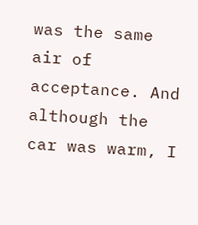was the same air of acceptance. And although the car was warm, I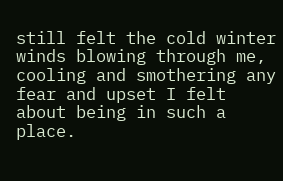still felt the cold winter winds blowing through me, cooling and smothering any fear and upset I felt about being in such a place.